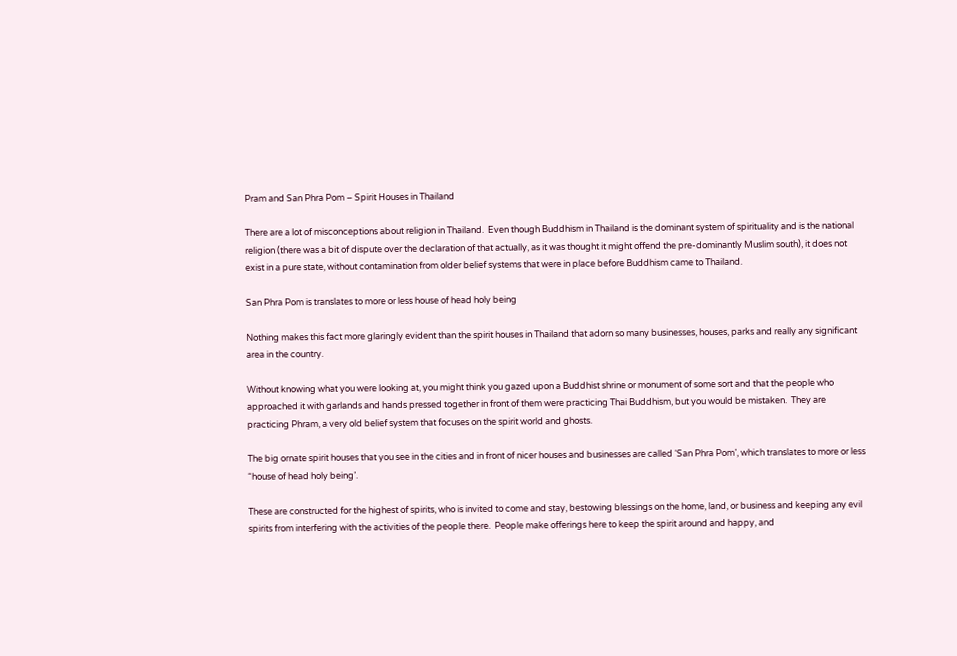Pram and San Phra Pom – Spirit Houses in Thailand

There are a lot of misconceptions about religion in Thailand.  Even though Buddhism in Thailand is the dominant system of spirituality and is the national religion (there was a bit of dispute over the declaration of that actually, as it was thought it might offend the pre-dominantly Muslim south), it does not exist in a pure state, without contamination from older belief systems that were in place before Buddhism came to Thailand.

San Phra Pom is translates to more or less house of head holy being

Nothing makes this fact more glaringly evident than the spirit houses in Thailand that adorn so many businesses, houses, parks and really any significant area in the country.

Without knowing what you were looking at, you might think you gazed upon a Buddhist shrine or monument of some sort and that the people who approached it with garlands and hands pressed together in front of them were practicing Thai Buddhism, but you would be mistaken.  They are practicing Phram, a very old belief system that focuses on the spirit world and ghosts.

The big ornate spirit houses that you see in the cities and in front of nicer houses and businesses are called ‘San Phra Pom’, which translates to more or less “house of head holy being’.

These are constructed for the highest of spirits, who is invited to come and stay, bestowing blessings on the home, land, or business and keeping any evil spirits from interfering with the activities of the people there.  People make offerings here to keep the spirit around and happy, and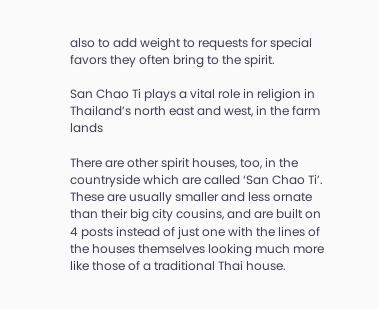also to add weight to requests for special favors they often bring to the spirit.

San Chao Ti plays a vital role in religion in Thailand’s north east and west, in the farm lands

There are other spirit houses, too, in the countryside which are called ‘San Chao Ti’.  These are usually smaller and less ornate than their big city cousins, and are built on 4 posts instead of just one with the lines of the houses themselves looking much more like those of a traditional Thai house.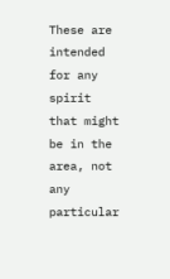These are intended for any spirit that might be in the area, not any particular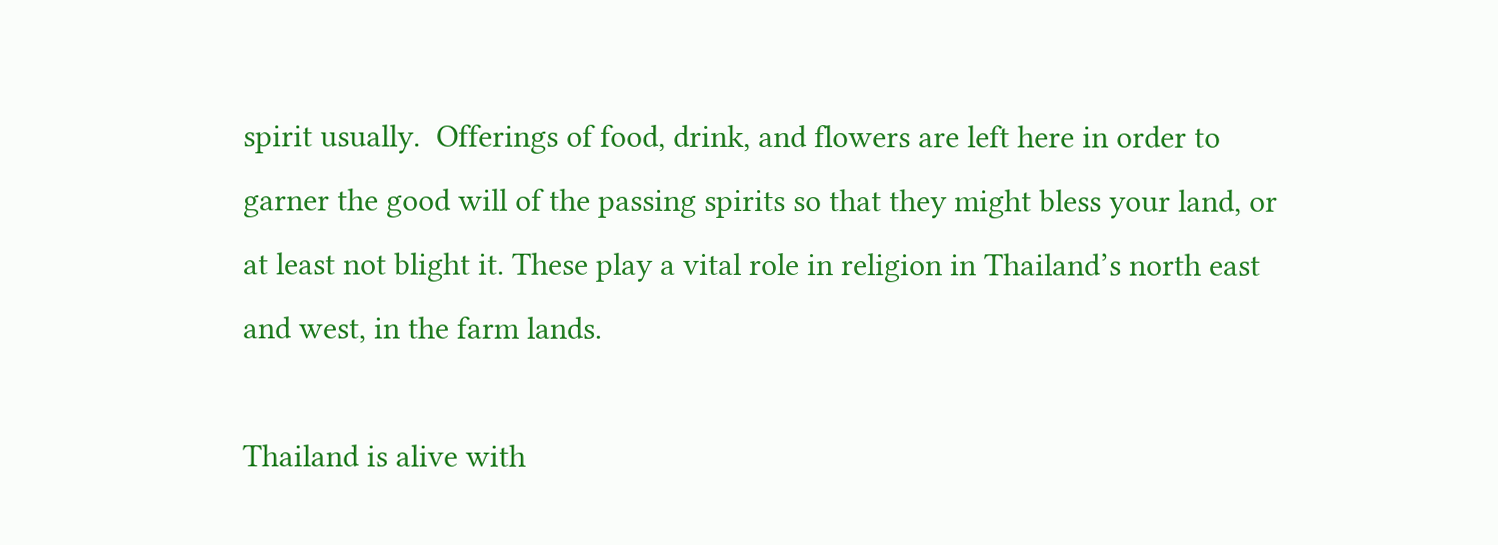spirit usually.  Offerings of food, drink, and flowers are left here in order to garner the good will of the passing spirits so that they might bless your land, or at least not blight it. These play a vital role in religion in Thailand’s north east and west, in the farm lands.

Thailand is alive with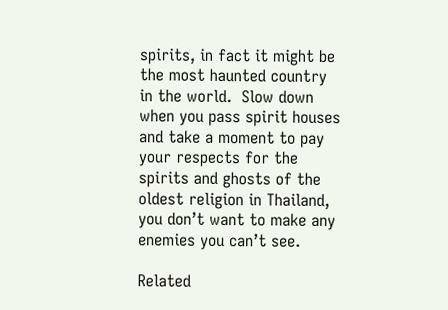spirits, in fact it might be the most haunted country in the world.  Slow down when you pass spirit houses and take a moment to pay your respects for the spirits and ghosts of the oldest religion in Thailand, you don’t want to make any enemies you can’t see.

Related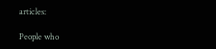articles:

People who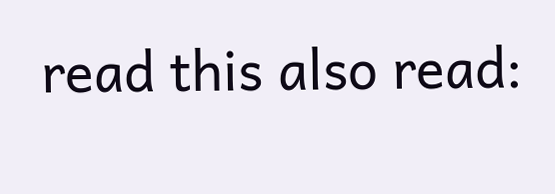read this also read: